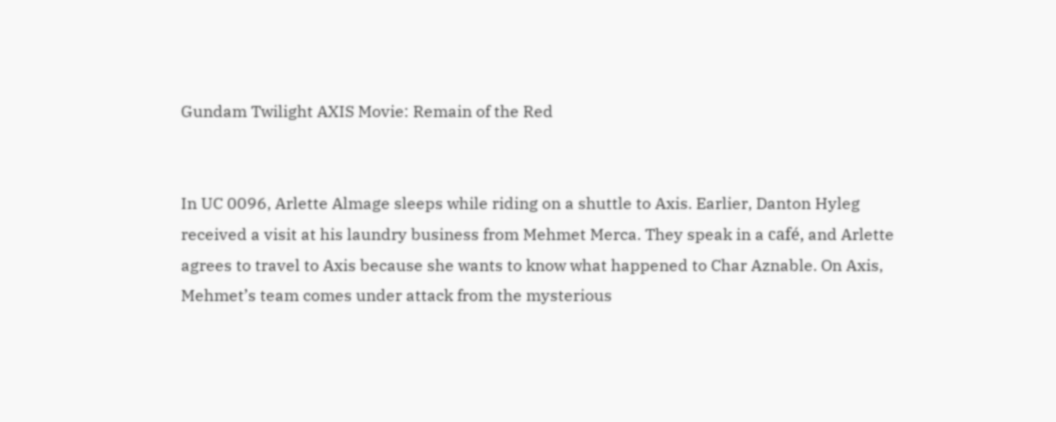Gundam Twilight AXIS Movie: Remain of the Red


In UC 0096, Arlette Almage sleeps while riding on a shuttle to Axis. Earlier, Danton Hyleg received a visit at his laundry business from Mehmet Merca. They speak in a café, and Arlette agrees to travel to Axis because she wants to know what happened to Char Aznable. On Axis, Mehmet’s team comes under attack from the mysterious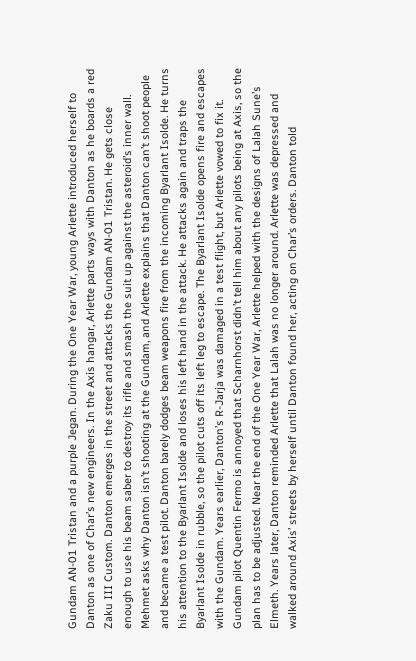Gundam AN-01 Tristan and a purple Jegan. During the One Year War, young Arlette introduced herself to Danton as one of Char’s new engineers. In the Axis hangar, Arlette parts ways with Danton as he boards a red Zaku III Custom. Danton emerges in the street and attacks the Gundam AN-01 Tristan. He gets close enough to use his beam saber to destroy its rifle and smash the suit up against the asteroid’s inner wall. Mehmet asks why Danton isn’t shooting at the Gundam, and Arlette explains that Danton can’t shoot people and became a test pilot. Danton barely dodges beam weapons fire from the incoming Byarlant Isolde. He turns his attention to the Byarlant Isolde and loses his left hand in the attack. He attacks again and traps the Byarlant Isolde in rubble, so the pilot cuts off its left leg to escape. The Byarlant Isolde opens fire and escapes with the Gundam. Years earlier, Danton’s R-Jarja was damaged in a test flight, but Arlette vowed to fix it. Gundam pilot Quentin Fermo is annoyed that Scharnhorst didn’t tell him about any pilots being at Axis, so the plan has to be adjusted. Near the end of the One Year War, Arlette helped with the designs of Lalah Sune’s Elmeth. Years later, Danton reminded Arlette that Lalah was no longer around. Arlette was depressed and walked around Axis’ streets by herself until Danton found her, acting on Char’s orders. Danton told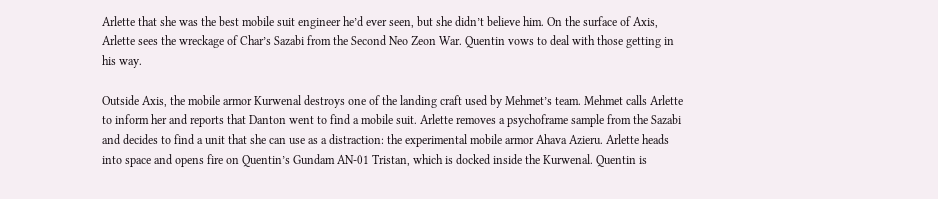Arlette that she was the best mobile suit engineer he’d ever seen, but she didn’t believe him. On the surface of Axis, Arlette sees the wreckage of Char’s Sazabi from the Second Neo Zeon War. Quentin vows to deal with those getting in his way.

Outside Axis, the mobile armor Kurwenal destroys one of the landing craft used by Mehmet’s team. Mehmet calls Arlette to inform her and reports that Danton went to find a mobile suit. Arlette removes a psychoframe sample from the Sazabi and decides to find a unit that she can use as a distraction: the experimental mobile armor Ahava Azieru. Arlette heads into space and opens fire on Quentin’s Gundam AN-01 Tristan, which is docked inside the Kurwenal. Quentin is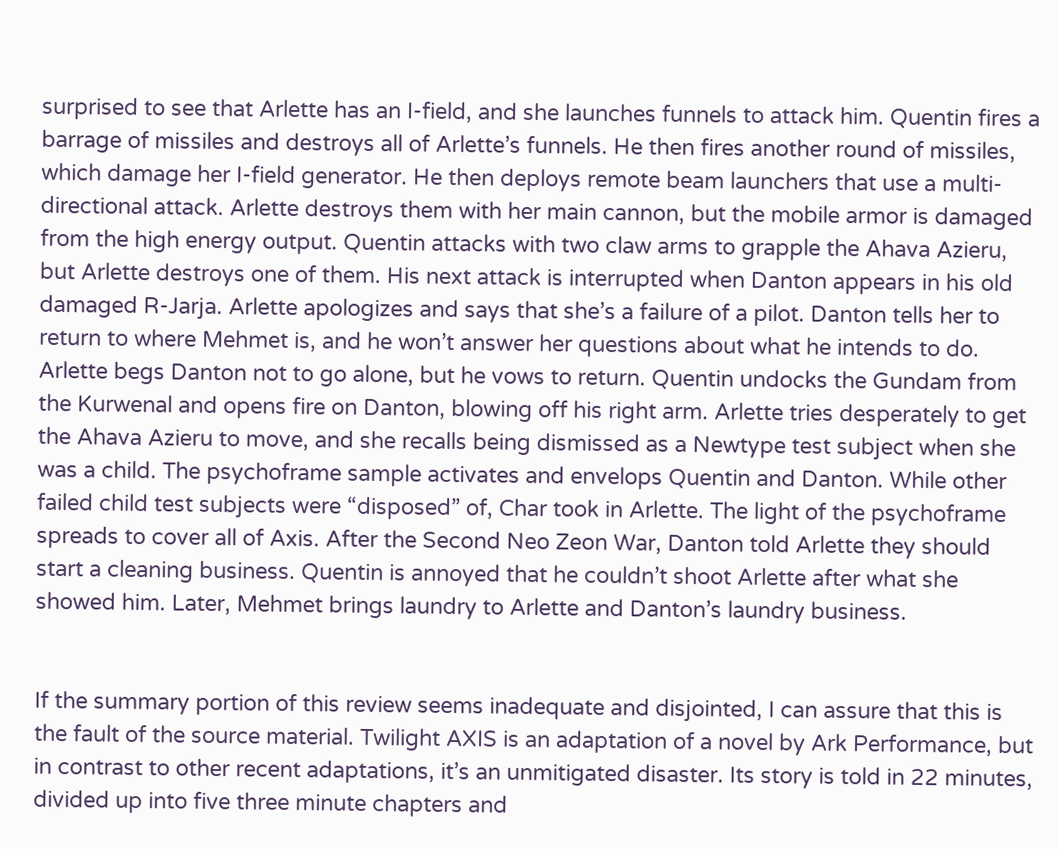surprised to see that Arlette has an I-field, and she launches funnels to attack him. Quentin fires a barrage of missiles and destroys all of Arlette’s funnels. He then fires another round of missiles, which damage her I-field generator. He then deploys remote beam launchers that use a multi-directional attack. Arlette destroys them with her main cannon, but the mobile armor is damaged from the high energy output. Quentin attacks with two claw arms to grapple the Ahava Azieru, but Arlette destroys one of them. His next attack is interrupted when Danton appears in his old damaged R-Jarja. Arlette apologizes and says that she’s a failure of a pilot. Danton tells her to return to where Mehmet is, and he won’t answer her questions about what he intends to do. Arlette begs Danton not to go alone, but he vows to return. Quentin undocks the Gundam from the Kurwenal and opens fire on Danton, blowing off his right arm. Arlette tries desperately to get the Ahava Azieru to move, and she recalls being dismissed as a Newtype test subject when she was a child. The psychoframe sample activates and envelops Quentin and Danton. While other failed child test subjects were “disposed” of, Char took in Arlette. The light of the psychoframe spreads to cover all of Axis. After the Second Neo Zeon War, Danton told Arlette they should start a cleaning business. Quentin is annoyed that he couldn’t shoot Arlette after what she showed him. Later, Mehmet brings laundry to Arlette and Danton’s laundry business.


If the summary portion of this review seems inadequate and disjointed, I can assure that this is the fault of the source material. Twilight AXIS is an adaptation of a novel by Ark Performance, but in contrast to other recent adaptations, it’s an unmitigated disaster. Its story is told in 22 minutes, divided up into five three minute chapters and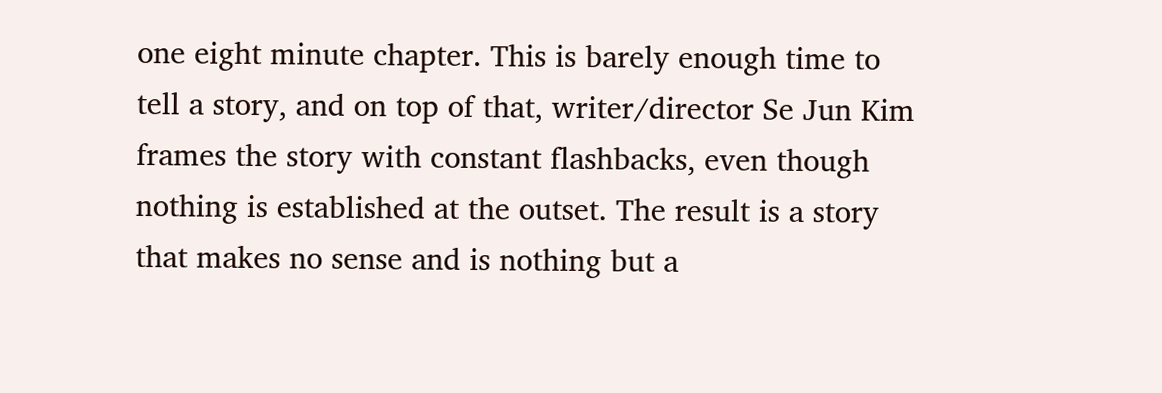one eight minute chapter. This is barely enough time to tell a story, and on top of that, writer/director Se Jun Kim frames the story with constant flashbacks, even though nothing is established at the outset. The result is a story that makes no sense and is nothing but a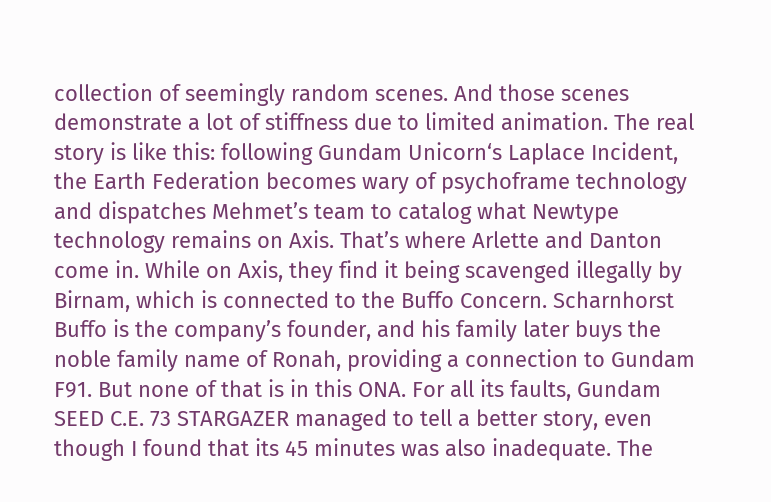collection of seemingly random scenes. And those scenes demonstrate a lot of stiffness due to limited animation. The real story is like this: following Gundam Unicorn‘s Laplace Incident, the Earth Federation becomes wary of psychoframe technology and dispatches Mehmet’s team to catalog what Newtype technology remains on Axis. That’s where Arlette and Danton come in. While on Axis, they find it being scavenged illegally by Birnam, which is connected to the Buffo Concern. Scharnhorst Buffo is the company’s founder, and his family later buys the noble family name of Ronah, providing a connection to Gundam F91. But none of that is in this ONA. For all its faults, Gundam SEED C.E. 73 STARGAZER managed to tell a better story, even though I found that its 45 minutes was also inadequate. The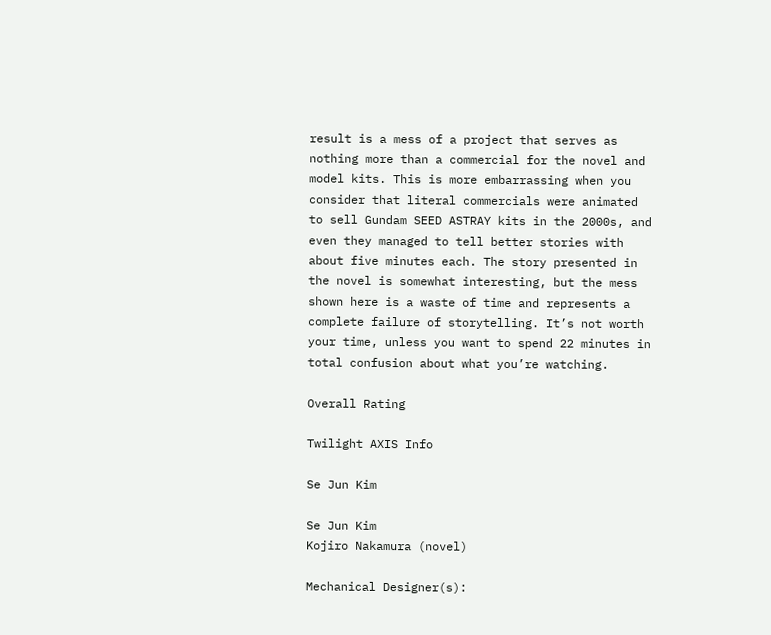result is a mess of a project that serves as nothing more than a commercial for the novel and model kits. This is more embarrassing when you consider that literal commercials were animated to sell Gundam SEED ASTRAY kits in the 2000s, and even they managed to tell better stories with about five minutes each. The story presented in the novel is somewhat interesting, but the mess shown here is a waste of time and represents a complete failure of storytelling. It’s not worth your time, unless you want to spend 22 minutes in total confusion about what you’re watching.

Overall Rating

Twilight AXIS Info

Se Jun Kim

Se Jun Kim
Kojiro Nakamura (novel)

Mechanical Designer(s):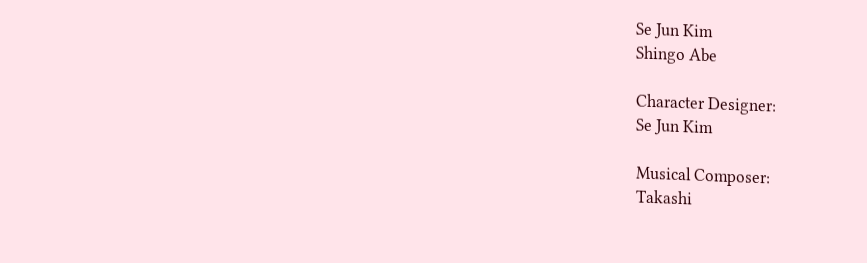Se Jun Kim
Shingo Abe

Character Designer:
Se Jun Kim

Musical Composer:
Takashi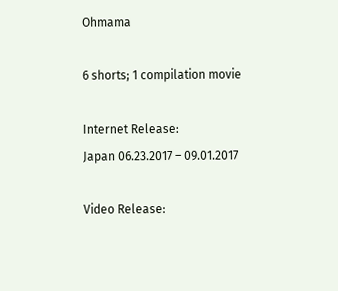Ohmama

6 shorts; 1 compilation movie

Internet Release:
Japan 06.23.2017 – 09.01.2017

Video Release: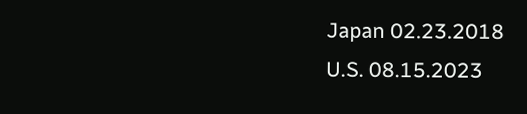Japan 02.23.2018
U.S. 08.15.2023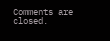Comments are closed.